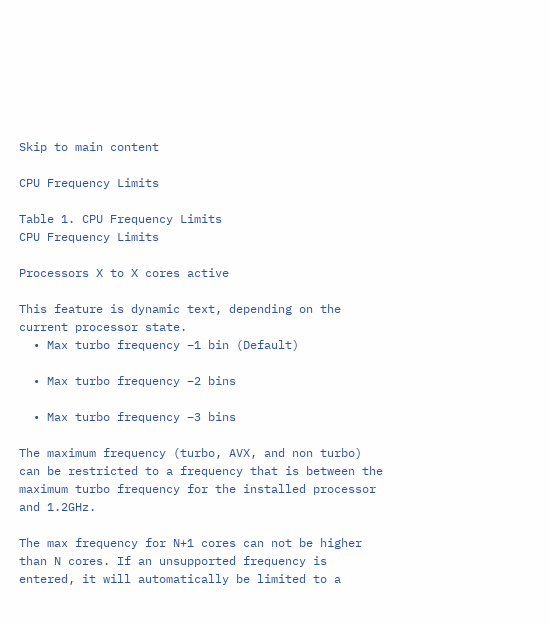Skip to main content

CPU Frequency Limits

Table 1. CPU Frequency Limits
CPU Frequency Limits

Processors X to X cores active

This feature is dynamic text, depending on the current processor state.
  • Max turbo frequency –1 bin (Default)

  • Max turbo frequency –2 bins

  • Max turbo frequency –3 bins

The maximum frequency (turbo, AVX, and non turbo) can be restricted to a frequency that is between the maximum turbo frequency for the installed processor and 1.2GHz.

The max frequency for N+1 cores can not be higher than N cores. If an unsupported frequency is entered, it will automatically be limited to a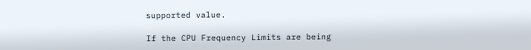supported value.

If the CPU Frequency Limits are being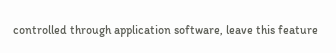controlled through application software, leave this feature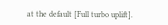at the default [Full turbo uplift].